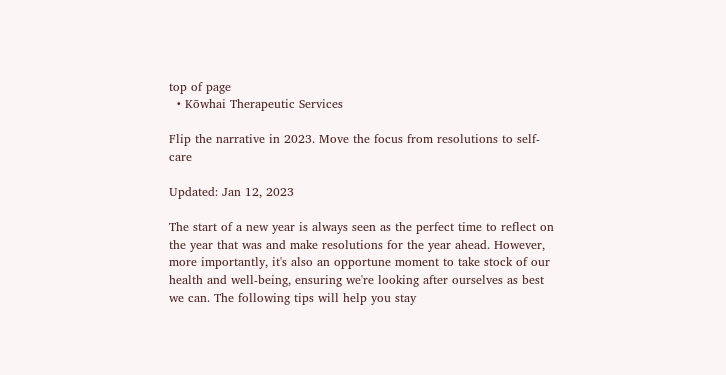top of page
  • Kōwhai Therapeutic Services

Flip the narrative in 2023. Move the focus from resolutions to self-care

Updated: Jan 12, 2023

The start of a new year is always seen as the perfect time to reflect on the year that was and make resolutions for the year ahead. However, more importantly, it's also an opportune moment to take stock of our health and well-being, ensuring we're looking after ourselves as best we can. The following tips will help you stay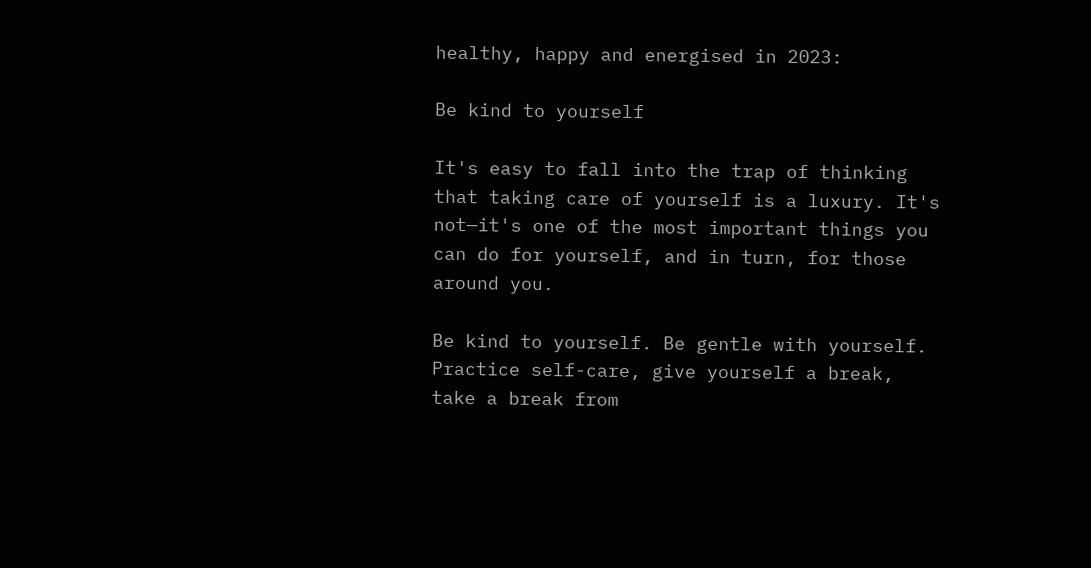healthy, happy and energised in 2023:

Be kind to yourself

It's easy to fall into the trap of thinking that taking care of yourself is a luxury. It's not—it's one of the most important things you can do for yourself, and in turn, for those around you.

Be kind to yourself. Be gentle with yourself. Practice self-care, give yourself a break, take a break from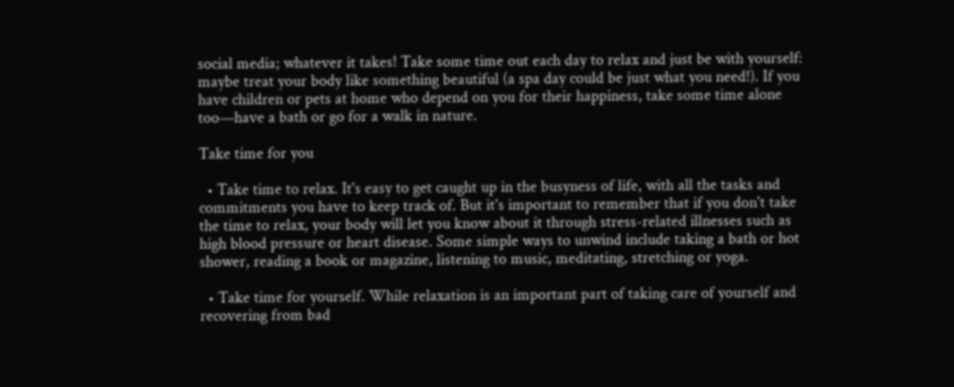social media; whatever it takes! Take some time out each day to relax and just be with yourself: maybe treat your body like something beautiful (a spa day could be just what you need!). If you have children or pets at home who depend on you for their happiness, take some time alone too—have a bath or go for a walk in nature.

Take time for you

  • Take time to relax. It's easy to get caught up in the busyness of life, with all the tasks and commitments you have to keep track of. But it's important to remember that if you don't take the time to relax, your body will let you know about it through stress-related illnesses such as high blood pressure or heart disease. Some simple ways to unwind include taking a bath or hot shower, reading a book or magazine, listening to music, meditating, stretching or yoga.

  • Take time for yourself. While relaxation is an important part of taking care of yourself and recovering from bad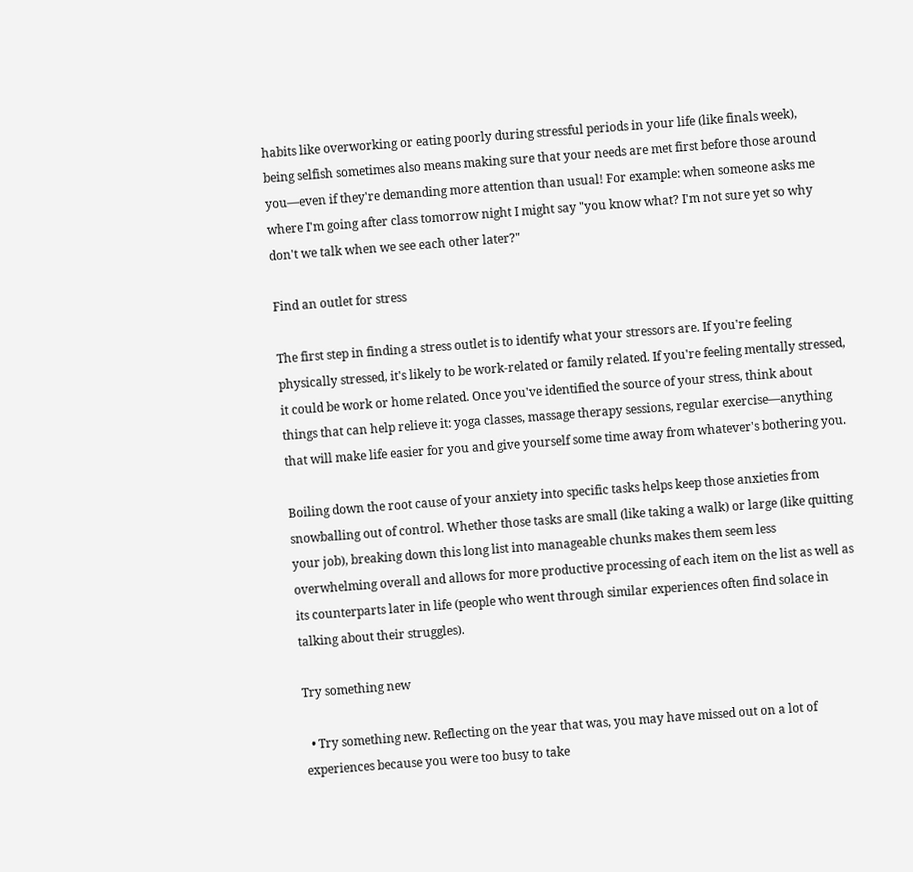habits like overworking or eating poorly during stressful periods in your life (like finals week), being selfish sometimes also means making sure that your needs are met first before those around you—even if they're demanding more attention than usual! For example: when someone asks me where I'm going after class tomorrow night I might say "you know what? I'm not sure yet so why don't we talk when we see each other later?"

Find an outlet for stress

The first step in finding a stress outlet is to identify what your stressors are. If you're feeling physically stressed, it's likely to be work-related or family related. If you're feeling mentally stressed, it could be work or home related. Once you've identified the source of your stress, think about things that can help relieve it: yoga classes, massage therapy sessions, regular exercise—anything that will make life easier for you and give yourself some time away from whatever's bothering you.

Boiling down the root cause of your anxiety into specific tasks helps keep those anxieties from snowballing out of control. Whether those tasks are small (like taking a walk) or large (like quitting your job), breaking down this long list into manageable chunks makes them seem less overwhelming overall and allows for more productive processing of each item on the list as well as its counterparts later in life (people who went through similar experiences often find solace in talking about their struggles).

Try something new

  • Try something new. Reflecting on the year that was, you may have missed out on a lot of experiences because you were too busy to take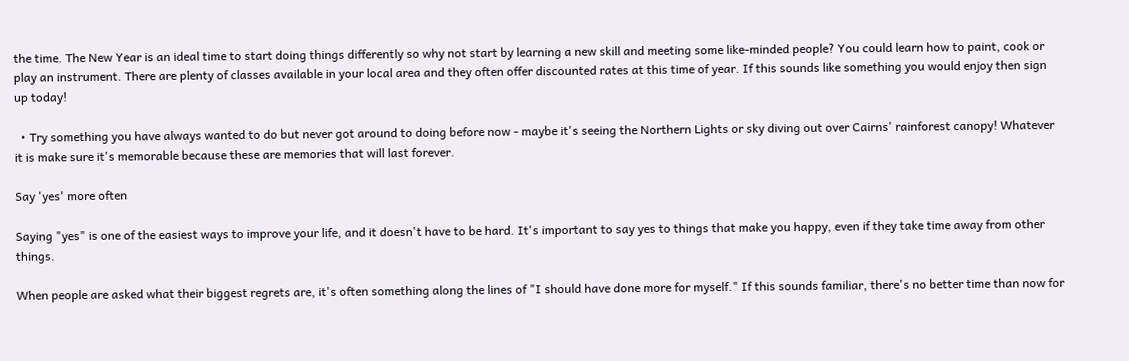the time. The New Year is an ideal time to start doing things differently so why not start by learning a new skill and meeting some like-minded people? You could learn how to paint, cook or play an instrument. There are plenty of classes available in your local area and they often offer discounted rates at this time of year. If this sounds like something you would enjoy then sign up today!

  • Try something you have always wanted to do but never got around to doing before now - maybe it's seeing the Northern Lights or sky diving out over Cairns' rainforest canopy! Whatever it is make sure it's memorable because these are memories that will last forever.

Say 'yes' more often

Saying "yes" is one of the easiest ways to improve your life, and it doesn't have to be hard. It's important to say yes to things that make you happy, even if they take time away from other things.

When people are asked what their biggest regrets are, it's often something along the lines of "I should have done more for myself." If this sounds familiar, there's no better time than now for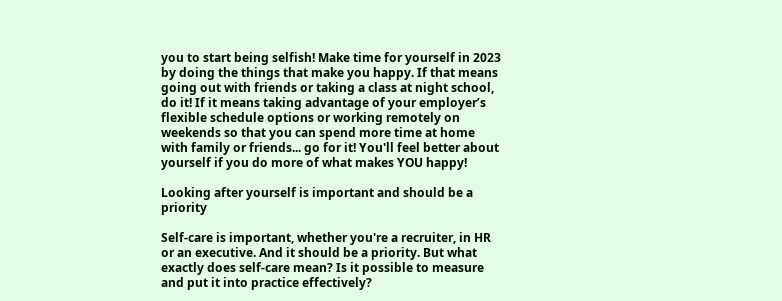you to start being selfish! Make time for yourself in 2023 by doing the things that make you happy. If that means going out with friends or taking a class at night school, do it! If it means taking advantage of your employer’s flexible schedule options or working remotely on weekends so that you can spend more time at home with family or friends... go for it! You'll feel better about yourself if you do more of what makes YOU happy!

Looking after yourself is important and should be a priority

Self-care is important, whether you're a recruiter, in HR or an executive. And it should be a priority. But what exactly does self-care mean? Is it possible to measure and put it into practice effectively?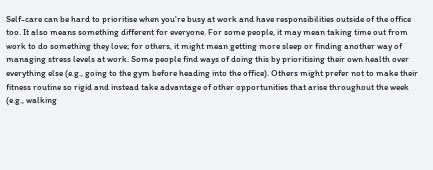Self-care can be hard to prioritise when you're busy at work and have responsibilities outside of the office too. It also means something different for everyone. For some people, it may mean taking time out from work to do something they love; for others, it might mean getting more sleep or finding another way of managing stress levels at work. Some people find ways of doing this by prioritising their own health over everything else (e.g., going to the gym before heading into the office). Others might prefer not to make their fitness routine so rigid and instead take advantage of other opportunities that arise throughout the week (e.g., walking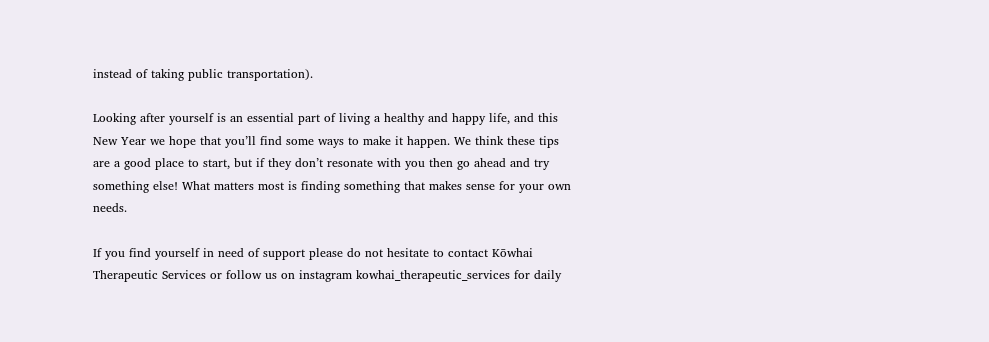instead of taking public transportation).

Looking after yourself is an essential part of living a healthy and happy life, and this New Year we hope that you’ll find some ways to make it happen. We think these tips are a good place to start, but if they don’t resonate with you then go ahead and try something else! What matters most is finding something that makes sense for your own needs.

If you find yourself in need of support please do not hesitate to contact Kōwhai Therapeutic Services or follow us on instagram kowhai_therapeutic_services for daily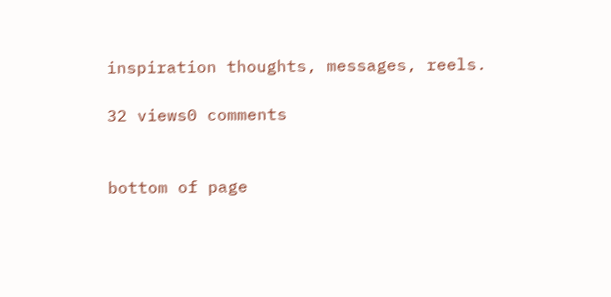inspiration thoughts, messages, reels.

32 views0 comments


bottom of page